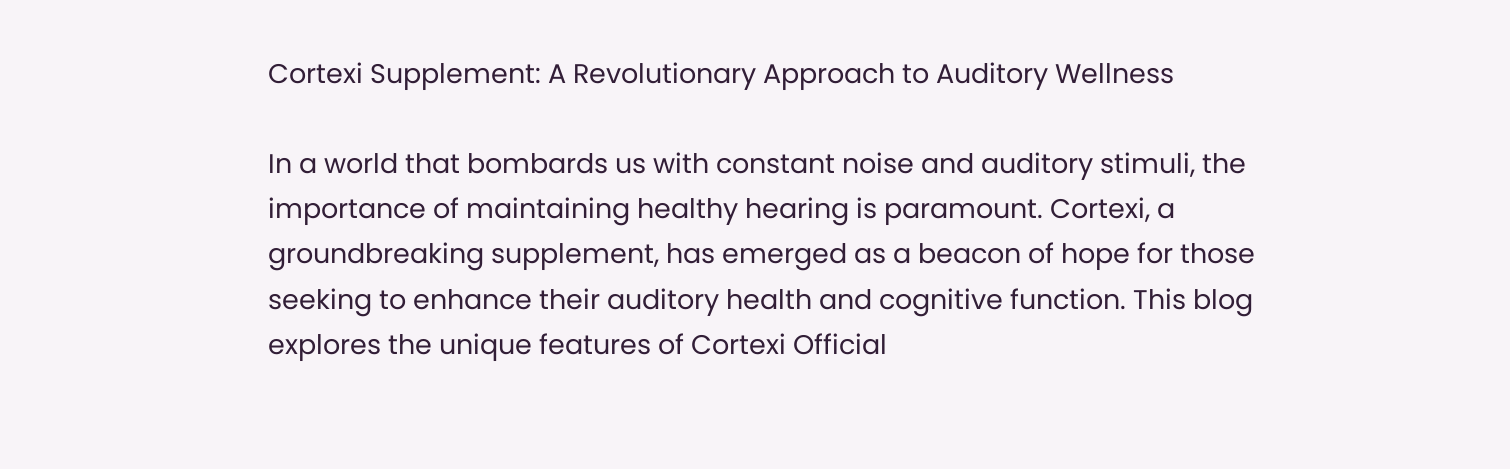Cortexi Supplement: A Revolutionary Approach to Auditory Wellness

In a world that bombards us with constant noise and auditory stimuli, the importance of maintaining healthy hearing is paramount. Cortexi, a groundbreaking supplement, has emerged as a beacon of hope for those seeking to enhance their auditory health and cognitive function. This blog explores the unique features of Cortexi Official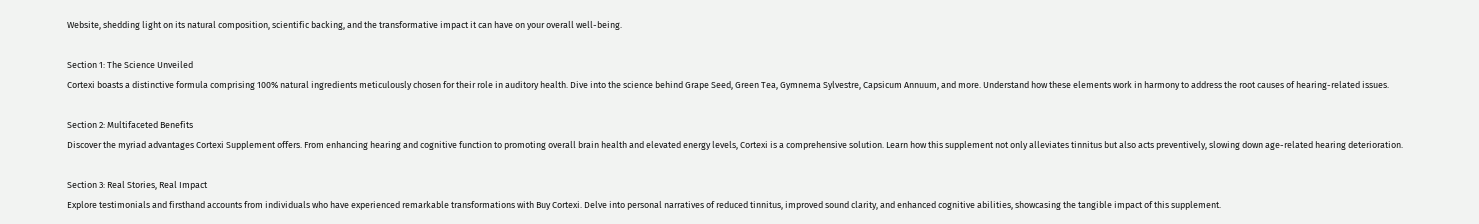Website, shedding light on its natural composition, scientific backing, and the transformative impact it can have on your overall well-being.

Section 1: The Science Unveiled
Cortexi boasts a distinctive formula comprising 100% natural ingredients meticulously chosen for their role in auditory health. Dive into the science behind Grape Seed, Green Tea, Gymnema Sylvestre, Capsicum Annuum, and more. Understand how these elements work in harmony to address the root causes of hearing-related issues.

Section 2: Multifaceted Benefits
Discover the myriad advantages Cortexi Supplement offers. From enhancing hearing and cognitive function to promoting overall brain health and elevated energy levels, Cortexi is a comprehensive solution. Learn how this supplement not only alleviates tinnitus but also acts preventively, slowing down age-related hearing deterioration.

Section 3: Real Stories, Real Impact
Explore testimonials and firsthand accounts from individuals who have experienced remarkable transformations with Buy Cortexi. Delve into personal narratives of reduced tinnitus, improved sound clarity, and enhanced cognitive abilities, showcasing the tangible impact of this supplement.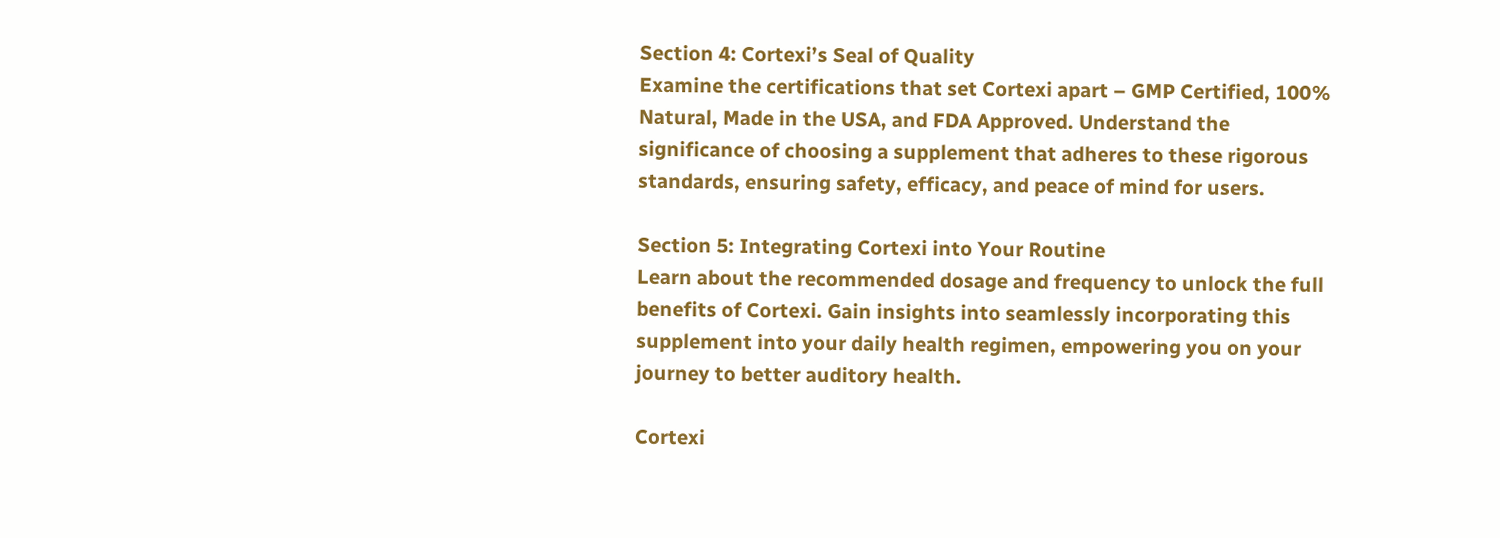Section 4: Cortexi’s Seal of Quality
Examine the certifications that set Cortexi apart – GMP Certified, 100% Natural, Made in the USA, and FDA Approved. Understand the significance of choosing a supplement that adheres to these rigorous standards, ensuring safety, efficacy, and peace of mind for users.

Section 5: Integrating Cortexi into Your Routine
Learn about the recommended dosage and frequency to unlock the full benefits of Cortexi. Gain insights into seamlessly incorporating this supplement into your daily health regimen, empowering you on your journey to better auditory health.

Cortexi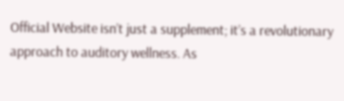Official Website isn’t just a supplement; it’s a revolutionary approach to auditory wellness. As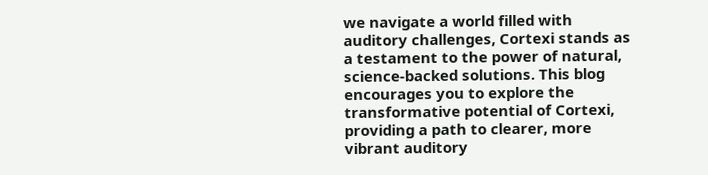we navigate a world filled with auditory challenges, Cortexi stands as a testament to the power of natural, science-backed solutions. This blog encourages you to explore the transformative potential of Cortexi, providing a path to clearer, more vibrant auditory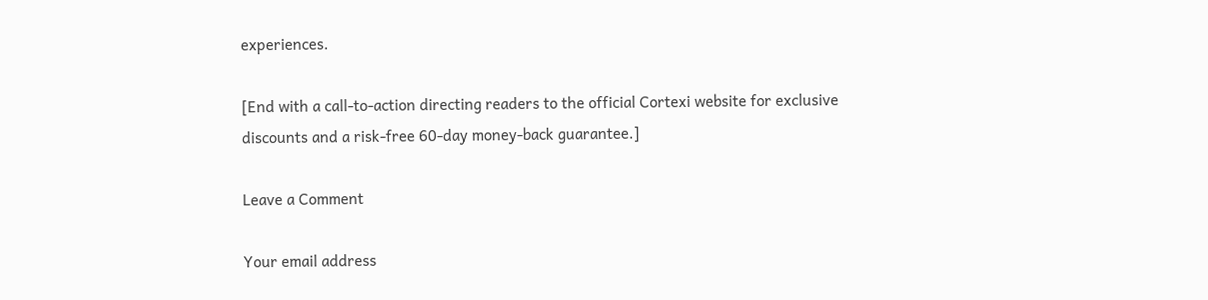experiences.

[End with a call-to-action directing readers to the official Cortexi website for exclusive discounts and a risk-free 60-day money-back guarantee.]

Leave a Comment

Your email address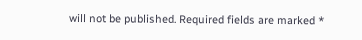will not be published. Required fields are marked *